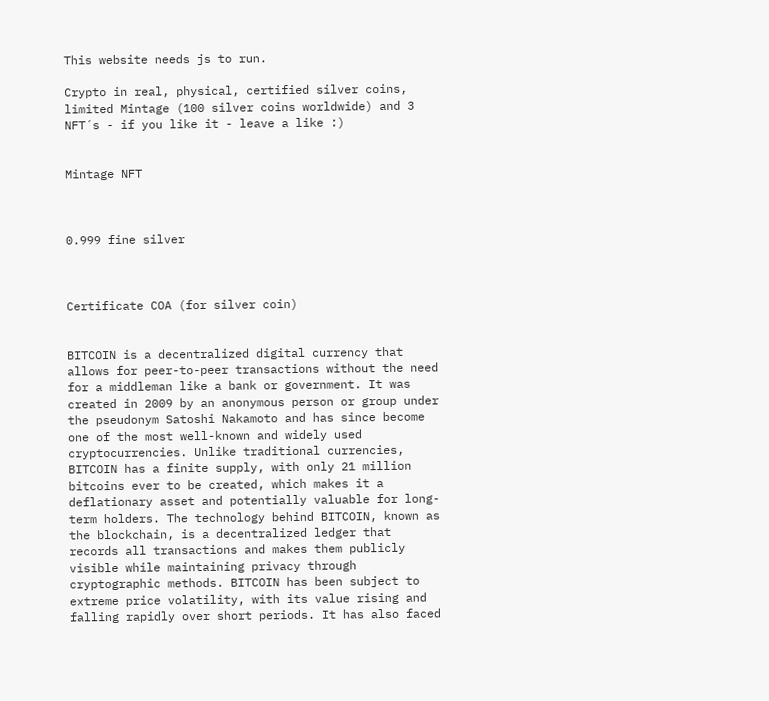This website needs js to run.

Crypto in real, physical, certified silver coins, limited Mintage (100 silver coins worldwide) and 3 NFT´s - if you like it - leave a like :)


Mintage NFT



0.999 fine silver



Certificate COA (for silver coin)


BITCOIN is a decentralized digital currency that allows for peer-to-peer transactions without the need for a middleman like a bank or government. It was created in 2009 by an anonymous person or group under the pseudonym Satoshi Nakamoto and has since become one of the most well-known and widely used cryptocurrencies. Unlike traditional currencies, BITCOIN has a finite supply, with only 21 million bitcoins ever to be created, which makes it a deflationary asset and potentially valuable for long-term holders. The technology behind BITCOIN, known as the blockchain, is a decentralized ledger that records all transactions and makes them publicly visible while maintaining privacy through cryptographic methods. BITCOIN has been subject to extreme price volatility, with its value rising and falling rapidly over short periods. It has also faced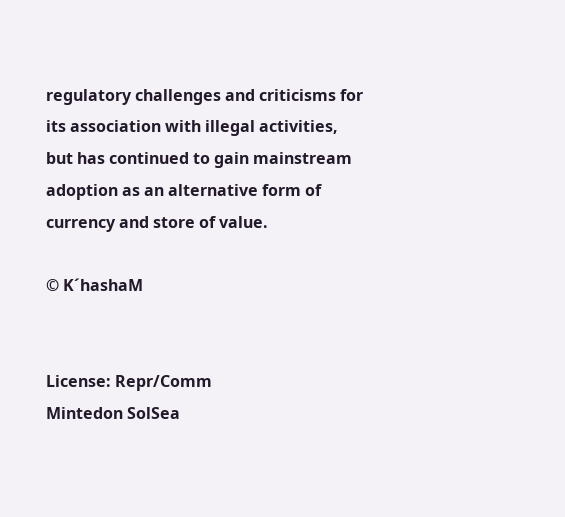regulatory challenges and criticisms for its association with illegal activities, but has continued to gain mainstream adoption as an alternative form of currency and store of value.

© K´hashaM


License: Repr/Comm
Mintedon SolSea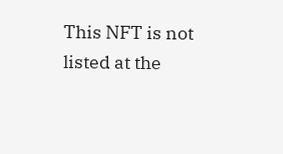This NFT is not listed at the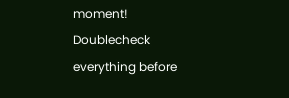moment!
Doublecheck everything before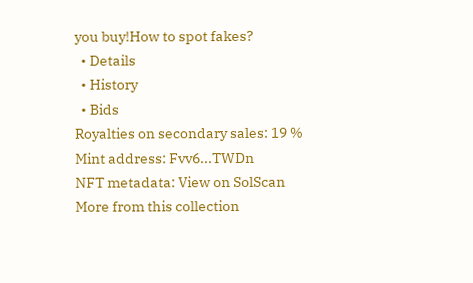you buy!How to spot fakes?
  • Details
  • History
  • Bids
Royalties on secondary sales: 19 %
Mint address: Fvv6...TWDn
NFT metadata: View on SolScan
More from this collection